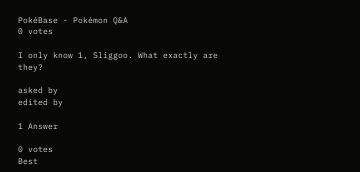PokéBase - Pokémon Q&A
0 votes

I only know 1, Sliggoo. What exactly are they?

asked by
edited by

1 Answer

0 votes
Best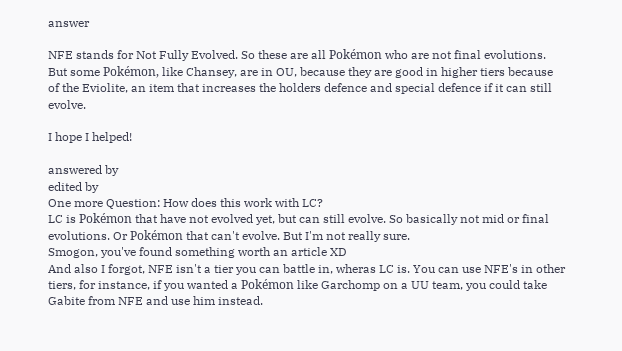answer

NFE stands for Not Fully Evolved. So these are all Pokémon who are not final evolutions. But some Pokémon, like Chansey, are in OU, because they are good in higher tiers because of the Eviolite, an item that increases the holders defence and special defence if it can still evolve.

I hope I helped!

answered by
edited by
One more Question: How does this work with LC?
LC is Pokémon that have not evolved yet, but can still evolve. So basically not mid or final evolutions. Or Pokémon that can't evolve. But I'm not really sure.
Smogon, you've found something worth an article XD
And also I forgot, NFE isn't a tier you can battle in, wheras LC is. You can use NFE's in other tiers, for instance, if you wanted a Pokémon like Garchomp on a UU team, you could take Gabite from NFE and use him instead.